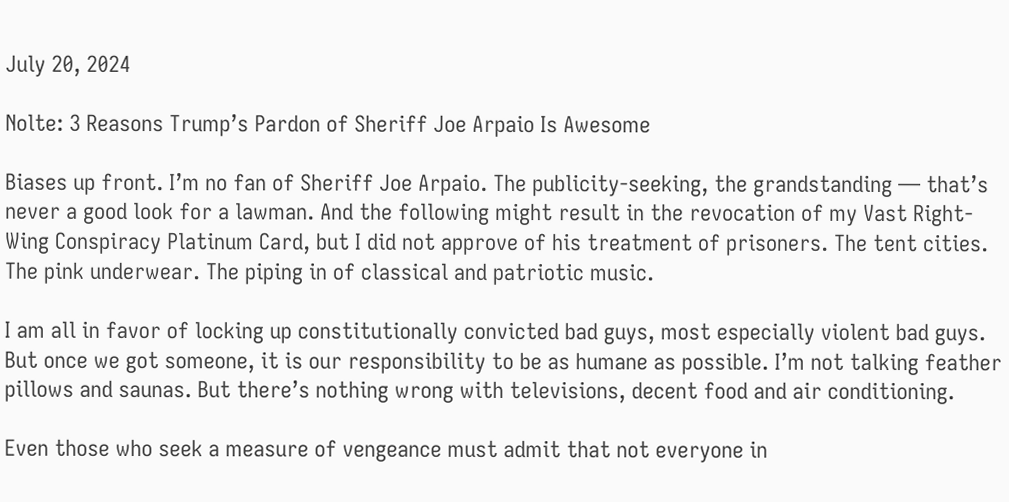July 20, 2024

Nolte: 3 Reasons Trump’s Pardon of Sheriff Joe Arpaio Is Awesome

Biases up front. I’m no fan of Sheriff Joe Arpaio. The publicity-seeking, the grandstanding — that’s never a good look for a lawman. And the following might result in the revocation of my Vast Right-Wing Conspiracy Platinum Card, but I did not approve of his treatment of prisoners. The tent cities. The pink underwear. The piping in of classical and patriotic music.

I am all in favor of locking up constitutionally convicted bad guys, most especially violent bad guys. But once we got someone, it is our responsibility to be as humane as possible. I’m not talking feather pillows and saunas. But there’s nothing wrong with televisions, decent food and air conditioning.

Even those who seek a measure of vengeance must admit that not everyone in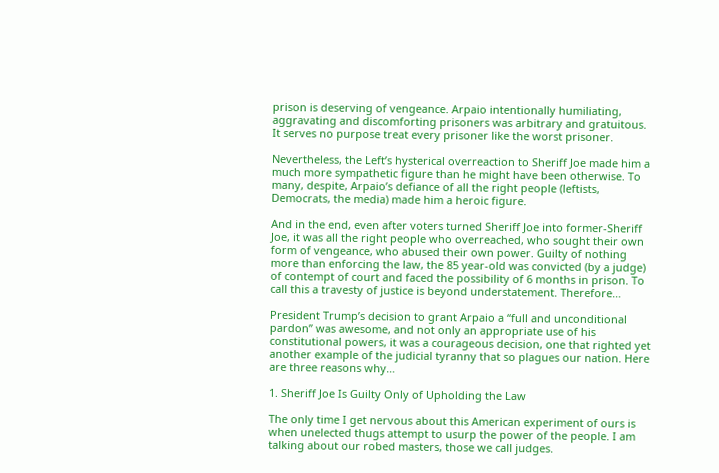prison is deserving of vengeance. Arpaio intentionally humiliating, aggravating and discomforting prisoners was arbitrary and gratuitous. It serves no purpose treat every prisoner like the worst prisoner.

Nevertheless, the Left’s hysterical overreaction to Sheriff Joe made him a much more sympathetic figure than he might have been otherwise. To many, despite, Arpaio’s defiance of all the right people (leftists, Democrats, the media) made him a heroic figure.

And in the end, even after voters turned Sheriff Joe into former-Sheriff Joe, it was all the right people who overreached, who sought their own form of vengeance, who abused their own power. Guilty of nothing more than enforcing the law, the 85 year-old was convicted (by a judge) of contempt of court and faced the possibility of 6 months in prison. To call this a travesty of justice is beyond understatement. Therefore…

President Trump’s decision to grant Arpaio a “full and unconditional pardon” was awesome, and not only an appropriate use of his constitutional powers, it was a courageous decision, one that righted yet another example of the judicial tyranny that so plagues our nation. Here are three reasons why…

1. Sheriff Joe Is Guilty Only of Upholding the Law

The only time I get nervous about this American experiment of ours is when unelected thugs attempt to usurp the power of the people. I am talking about our robed masters, those we call judges.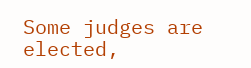Some judges are elected,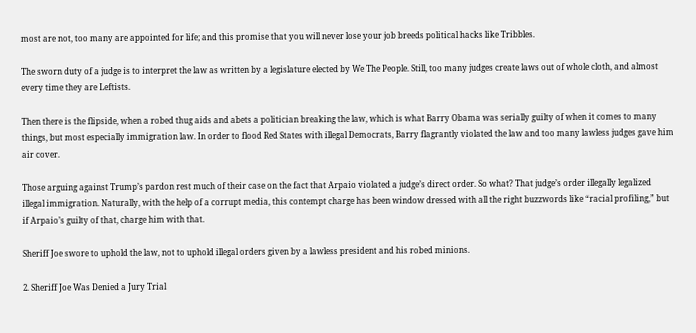most are not, too many are appointed for life; and this promise that you will never lose your job breeds political hacks like Tribbles.

The sworn duty of a judge is to interpret the law as written by a legislature elected by We The People. Still, too many judges create laws out of whole cloth, and almost every time they are Leftists.

Then there is the flipside, when a robed thug aids and abets a politician breaking the law, which is what Barry Obama was serially guilty of when it comes to many things, but most especially immigration law. In order to flood Red States with illegal Democrats, Barry flagrantly violated the law and too many lawless judges gave him air cover.

Those arguing against Trump’s pardon rest much of their case on the fact that Arpaio violated a judge’s direct order. So what? That judge’s order illegally legalized illegal immigration. Naturally, with the help of a corrupt media, this contempt charge has been window dressed with all the right buzzwords like “racial profiling,” but if Arpaio’s guilty of that, charge him with that.

Sheriff Joe swore to uphold the law, not to uphold illegal orders given by a lawless president and his robed minions.

2. Sheriff Joe Was Denied a Jury Trial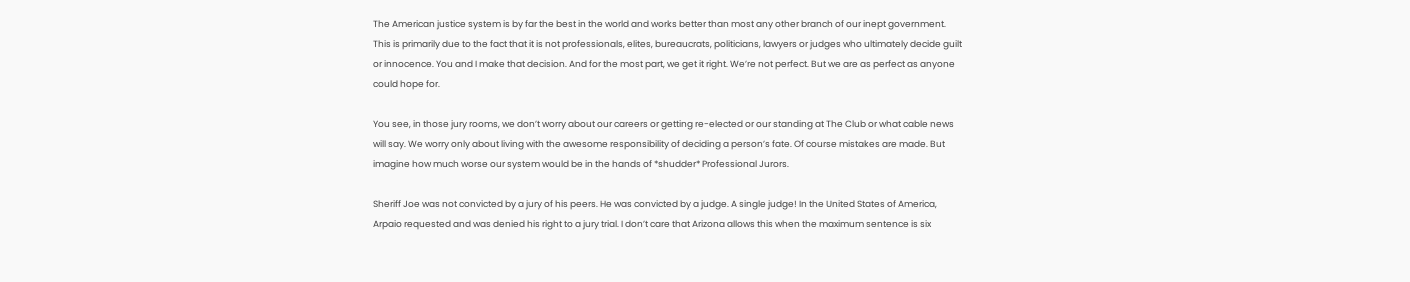The American justice system is by far the best in the world and works better than most any other branch of our inept government. This is primarily due to the fact that it is not professionals, elites, bureaucrats, politicians, lawyers or judges who ultimately decide guilt or innocence. You and I make that decision. And for the most part, we get it right. We’re not perfect. But we are as perfect as anyone could hope for.

You see, in those jury rooms, we don’t worry about our careers or getting re-elected or our standing at The Club or what cable news will say. We worry only about living with the awesome responsibility of deciding a person’s fate. Of course mistakes are made. But imagine how much worse our system would be in the hands of *shudder* Professional Jurors.

Sheriff Joe was not convicted by a jury of his peers. He was convicted by a judge. A single judge! In the United States of America, Arpaio requested and was denied his right to a jury trial. I don’t care that Arizona allows this when the maximum sentence is six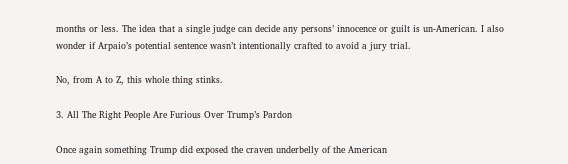months or less. The idea that a single judge can decide any persons’ innocence or guilt is un-American. I also wonder if Arpaio’s potential sentence wasn’t intentionally crafted to avoid a jury trial.

No, from A to Z, this whole thing stinks.

3. All The Right People Are Furious Over Trump’s Pardon

Once again something Trump did exposed the craven underbelly of the American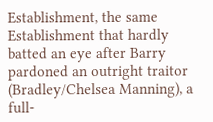Establishment, the same Establishment that hardly batted an eye after Barry pardoned an outright traitor (Bradley/Chelsea Manning), a full-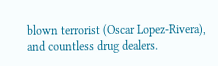blown terrorist (Oscar Lopez-Rivera), and countless drug dealers.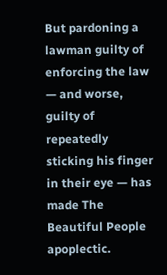But pardoning a lawman guilty of enforcing the law — and worse, guilty of repeatedly sticking his finger in their eye — has made The Beautiful People apoplectic.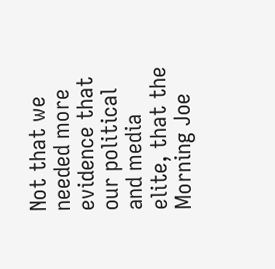Not that we needed more evidence that our political and media elite, that the Morning Joe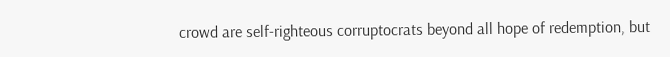crowd are self-righteous corruptocrats beyond all hope of redemption, but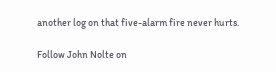another log on that five-alarm fire never hurts.

Follow John Nolte on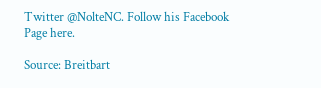Twitter @NolteNC. Follow his Facebook Page here.

Source: Breitbart